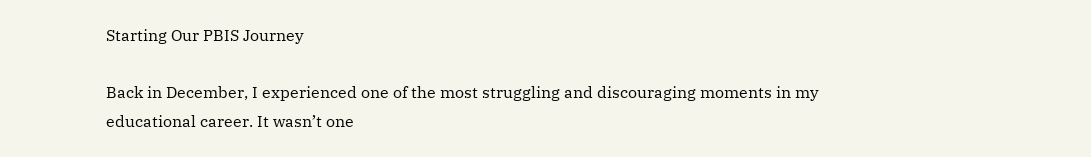Starting Our PBIS Journey

Back in December, I experienced one of the most struggling and discouraging moments in my educational career. It wasn’t one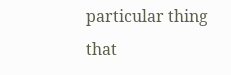particular thing that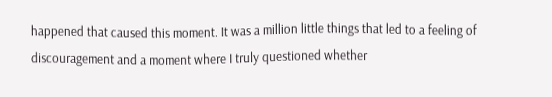happened that caused this moment. It was a million little things that led to a feeling of discouragement and a moment where I truly questioned whether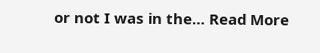or not I was in the… Read More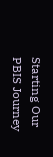Starting Our PBIS Journey